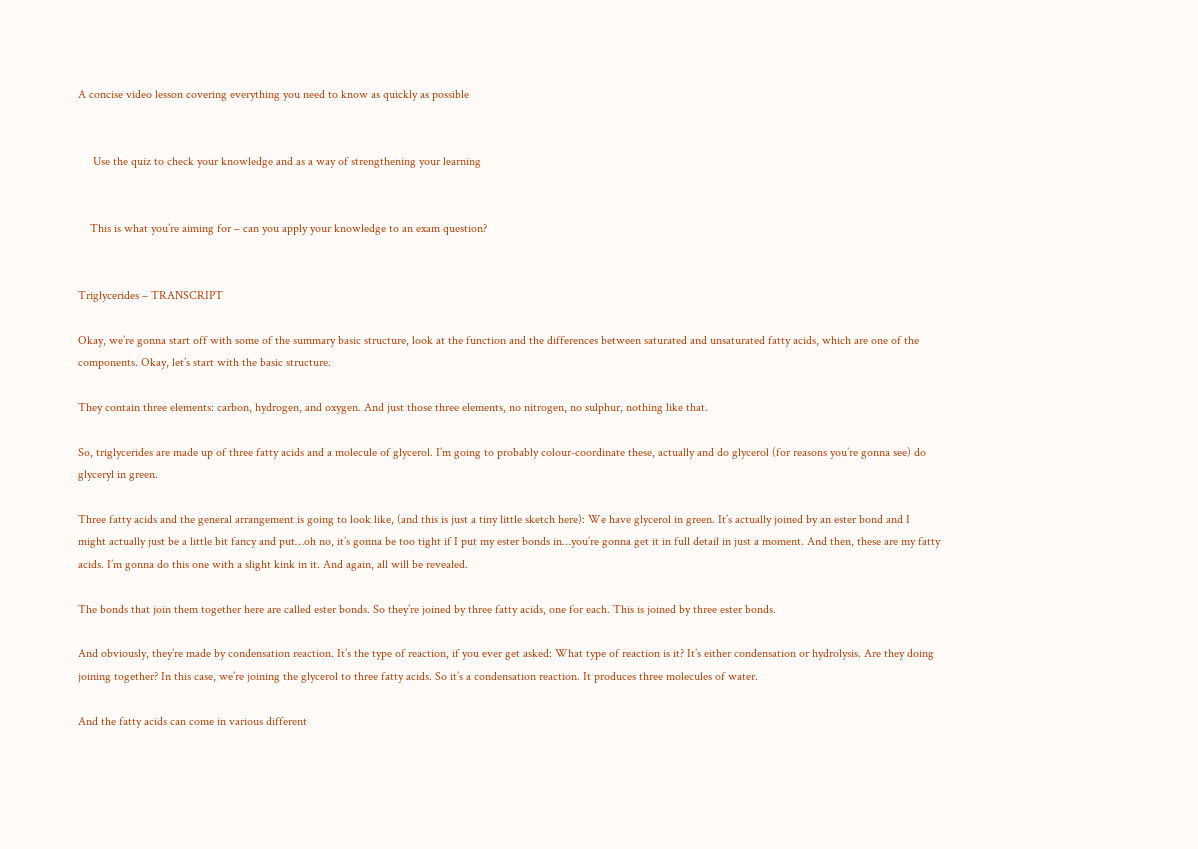A concise video lesson covering everything you need to know as quickly as possible


     Use the quiz to check your knowledge and as a way of strengthening your learning


    This is what you’re aiming for – can you apply your knowledge to an exam question?


Triglycerides – TRANSCRIPT

Okay, we’re gonna start off with some of the summary basic structure, look at the function and the differences between saturated and unsaturated fatty acids, which are one of the components. Okay, let’s start with the basic structure.

They contain three elements: carbon, hydrogen, and oxygen. And just those three elements, no nitrogen, no sulphur, nothing like that.

So, triglycerides are made up of three fatty acids and a molecule of glycerol. I’m going to probably colour-coordinate these, actually and do glycerol (for reasons you’re gonna see) do glyceryl in green.

Three fatty acids and the general arrangement is going to look like, (and this is just a tiny little sketch here): We have glycerol in green. It’s actually joined by an ester bond and I might actually just be a little bit fancy and put…oh no, it’s gonna be too tight if I put my ester bonds in…you’re gonna get it in full detail in just a moment. And then, these are my fatty acids. I’m gonna do this one with a slight kink in it. And again, all will be revealed.

The bonds that join them together here are called ester bonds. So they’re joined by three fatty acids, one for each. This is joined by three ester bonds.

And obviously, they’re made by condensation reaction. It’s the type of reaction, if you ever get asked: What type of reaction is it? It’s either condensation or hydrolysis. Are they doing joining together? In this case, we’re joining the glycerol to three fatty acids. So it’s a condensation reaction. It produces three molecules of water.

And the fatty acids can come in various different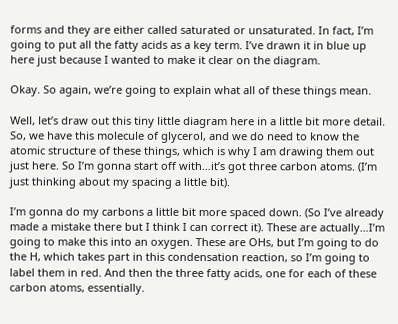forms and they are either called saturated or unsaturated. In fact, I’m going to put all the fatty acids as a key term. I’ve drawn it in blue up here just because I wanted to make it clear on the diagram.

Okay. So again, we’re going to explain what all of these things mean.

Well, let’s draw out this tiny little diagram here in a little bit more detail. So, we have this molecule of glycerol, and we do need to know the atomic structure of these things, which is why I am drawing them out just here. So I’m gonna start off with…it’s got three carbon atoms. (I’m just thinking about my spacing a little bit).

I’m gonna do my carbons a little bit more spaced down. (So I’ve already made a mistake there but I think I can correct it). These are actually…I’m going to make this into an oxygen. These are OHs, but I’m going to do the H, which takes part in this condensation reaction, so I’m going to label them in red. And then the three fatty acids, one for each of these carbon atoms, essentially.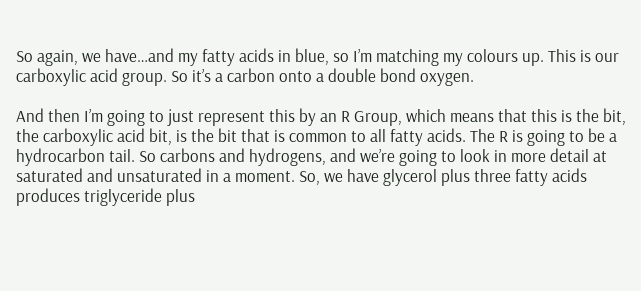So again, we have…and my fatty acids in blue, so I’m matching my colours up. This is our carboxylic acid group. So it’s a carbon onto a double bond oxygen.

And then I’m going to just represent this by an R Group, which means that this is the bit, the carboxylic acid bit, is the bit that is common to all fatty acids. The R is going to be a hydrocarbon tail. So carbons and hydrogens, and we’re going to look in more detail at saturated and unsaturated in a moment. So, we have glycerol plus three fatty acids produces triglyceride plus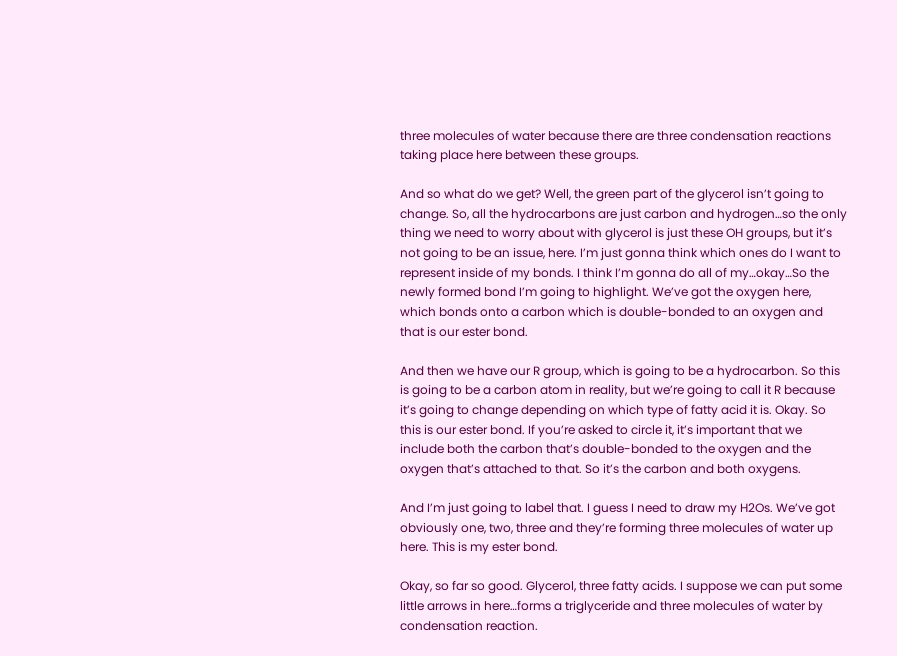three molecules of water because there are three condensation reactions taking place here between these groups.

And so what do we get? Well, the green part of the glycerol isn’t going to change. So, all the hydrocarbons are just carbon and hydrogen…so the only thing we need to worry about with glycerol is just these OH groups, but it’s not going to be an issue, here. I’m just gonna think which ones do I want to represent inside of my bonds. I think I’m gonna do all of my…okay…So the newly formed bond I’m going to highlight. We’ve got the oxygen here, which bonds onto a carbon which is double-bonded to an oxygen and that is our ester bond.

And then we have our R group, which is going to be a hydrocarbon. So this is going to be a carbon atom in reality, but we’re going to call it R because it’s going to change depending on which type of fatty acid it is. Okay. So this is our ester bond. If you’re asked to circle it, it’s important that we include both the carbon that’s double-bonded to the oxygen and the oxygen that’s attached to that. So it’s the carbon and both oxygens.

And I’m just going to label that. I guess I need to draw my H2Os. We’ve got obviously one, two, three and they’re forming three molecules of water up here. This is my ester bond.

Okay, so far so good. Glycerol, three fatty acids. I suppose we can put some little arrows in here…forms a triglyceride and three molecules of water by condensation reaction.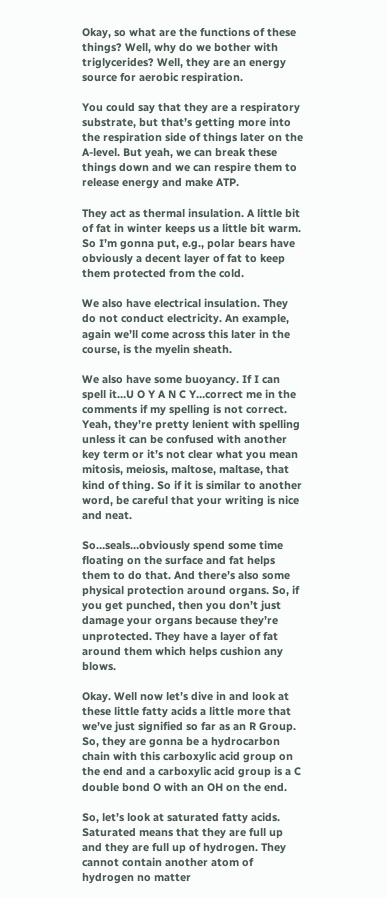Okay, so what are the functions of these things? Well, why do we bother with triglycerides? Well, they are an energy source for aerobic respiration.

You could say that they are a respiratory substrate, but that’s getting more into the respiration side of things later on the A-level. But yeah, we can break these things down and we can respire them to release energy and make ATP.

They act as thermal insulation. A little bit of fat in winter keeps us a little bit warm. So I’m gonna put, e.g., polar bears have obviously a decent layer of fat to keep them protected from the cold.

We also have electrical insulation. They do not conduct electricity. An example, again we’ll come across this later in the course, is the myelin sheath.

We also have some buoyancy. If I can spell it…U O Y A N C Y…correct me in the comments if my spelling is not correct. Yeah, they’re pretty lenient with spelling unless it can be confused with another key term or it’s not clear what you mean mitosis, meiosis, maltose, maltase, that kind of thing. So if it is similar to another word, be careful that your writing is nice and neat.

So…seals…obviously spend some time floating on the surface and fat helps them to do that. And there’s also some physical protection around organs. So, if you get punched, then you don’t just damage your organs because they’re unprotected. They have a layer of fat around them which helps cushion any blows.

Okay. Well now let’s dive in and look at these little fatty acids a little more that we’ve just signified so far as an R Group. So, they are gonna be a hydrocarbon chain with this carboxylic acid group on the end and a carboxylic acid group is a C double bond O with an OH on the end.

So, let’s look at saturated fatty acids. Saturated means that they are full up and they are full up of hydrogen. They cannot contain another atom of hydrogen no matter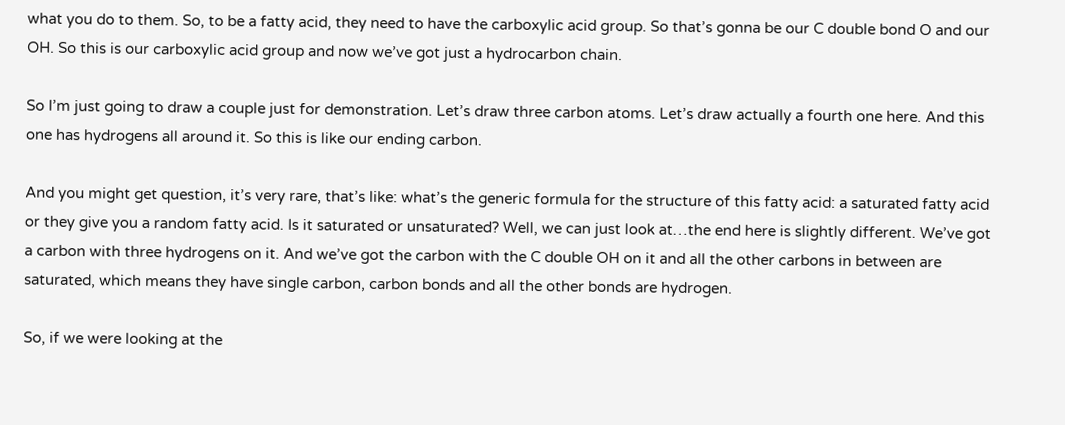what you do to them. So, to be a fatty acid, they need to have the carboxylic acid group. So that’s gonna be our C double bond O and our OH. So this is our carboxylic acid group and now we’ve got just a hydrocarbon chain.

So I’m just going to draw a couple just for demonstration. Let’s draw three carbon atoms. Let’s draw actually a fourth one here. And this one has hydrogens all around it. So this is like our ending carbon.

And you might get question, it’s very rare, that’s like: what’s the generic formula for the structure of this fatty acid: a saturated fatty acid or they give you a random fatty acid. Is it saturated or unsaturated? Well, we can just look at…the end here is slightly different. We’ve got a carbon with three hydrogens on it. And we’ve got the carbon with the C double OH on it and all the other carbons in between are saturated, which means they have single carbon, carbon bonds and all the other bonds are hydrogen.

So, if we were looking at the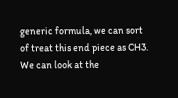generic formula, we can sort of treat this end piece as CH3. We can look at the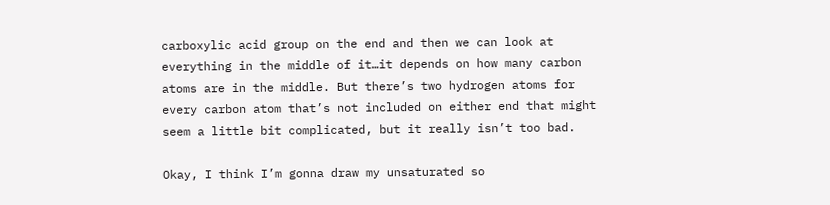carboxylic acid group on the end and then we can look at everything in the middle of it…it depends on how many carbon atoms are in the middle. But there’s two hydrogen atoms for every carbon atom that’s not included on either end that might seem a little bit complicated, but it really isn’t too bad.

Okay, I think I’m gonna draw my unsaturated so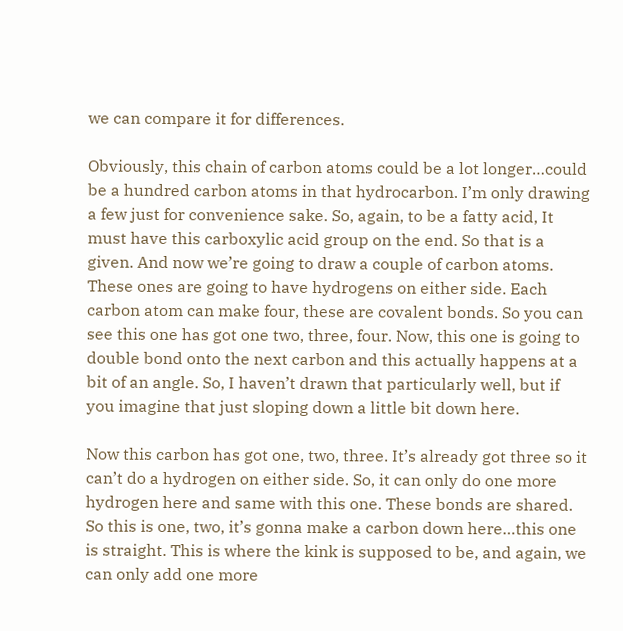we can compare it for differences.

Obviously, this chain of carbon atoms could be a lot longer…could be a hundred carbon atoms in that hydrocarbon. I’m only drawing a few just for convenience sake. So, again, to be a fatty acid, It must have this carboxylic acid group on the end. So that is a given. And now we’re going to draw a couple of carbon atoms. These ones are going to have hydrogens on either side. Each carbon atom can make four, these are covalent bonds. So you can see this one has got one two, three, four. Now, this one is going to double bond onto the next carbon and this actually happens at a bit of an angle. So, I haven’t drawn that particularly well, but if you imagine that just sloping down a little bit down here.

Now this carbon has got one, two, three. It’s already got three so it can’t do a hydrogen on either side. So, it can only do one more hydrogen here and same with this one. These bonds are shared. So this is one, two, it’s gonna make a carbon down here…this one is straight. This is where the kink is supposed to be, and again, we can only add one more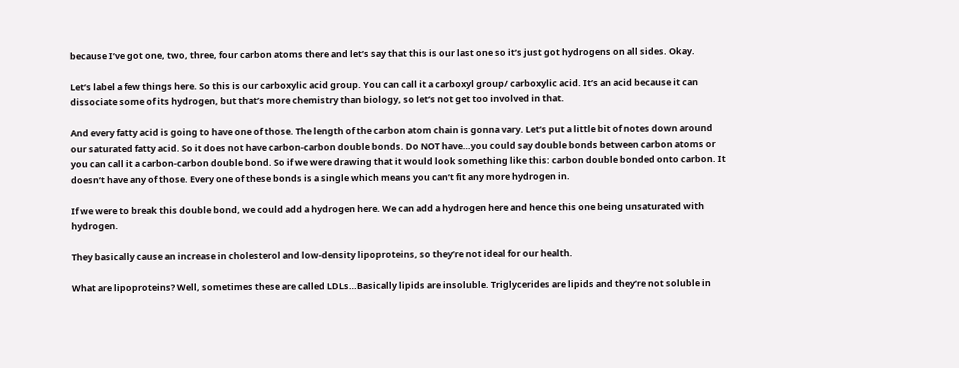because I’ve got one, two, three, four carbon atoms there and let’s say that this is our last one so it’s just got hydrogens on all sides. Okay.

Let’s label a few things here. So this is our carboxylic acid group. You can call it a carboxyl group/ carboxylic acid. It’s an acid because it can dissociate some of its hydrogen, but that’s more chemistry than biology, so let’s not get too involved in that.

And every fatty acid is going to have one of those. The length of the carbon atom chain is gonna vary. Let’s put a little bit of notes down around our saturated fatty acid. So it does not have carbon-carbon double bonds. Do NOT have…you could say double bonds between carbon atoms or you can call it a carbon-carbon double bond. So if we were drawing that it would look something like this: carbon double bonded onto carbon. It doesn’t have any of those. Every one of these bonds is a single which means you can’t fit any more hydrogen in.

If we were to break this double bond, we could add a hydrogen here. We can add a hydrogen here and hence this one being unsaturated with hydrogen.

They basically cause an increase in cholesterol and low-density lipoproteins, so they’re not ideal for our health.

What are lipoproteins? Well, sometimes these are called LDLs…Basically lipids are insoluble. Triglycerides are lipids and they’re not soluble in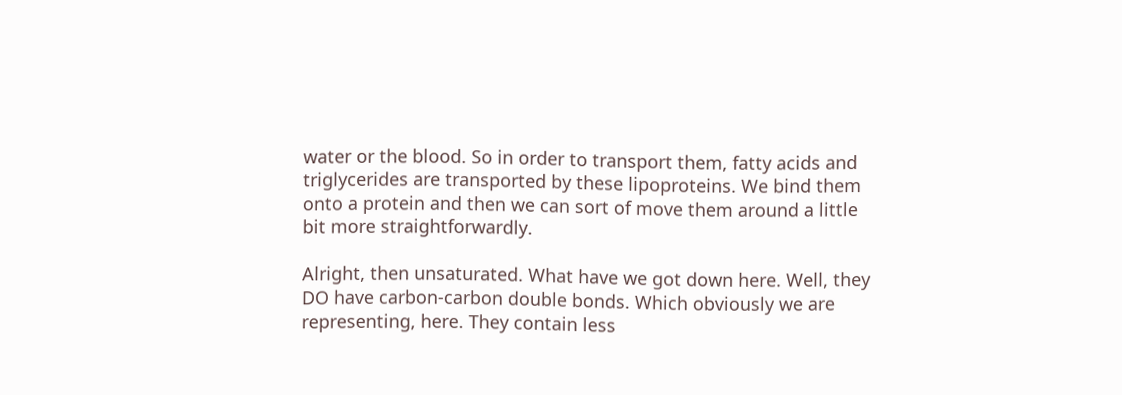water or the blood. So in order to transport them, fatty acids and triglycerides are transported by these lipoproteins. We bind them onto a protein and then we can sort of move them around a little bit more straightforwardly.

Alright, then unsaturated. What have we got down here. Well, they DO have carbon-carbon double bonds. Which obviously we are representing, here. They contain less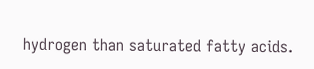hydrogen than saturated fatty acids.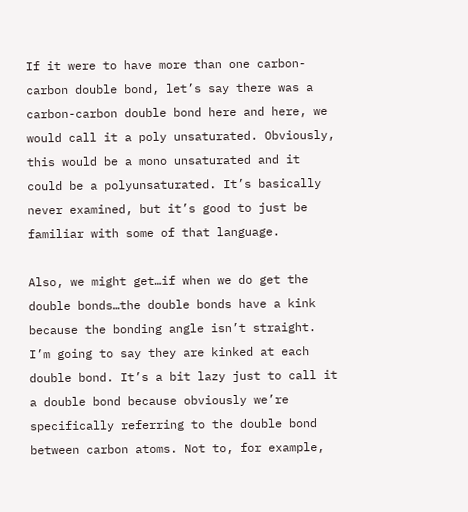If it were to have more than one carbon-carbon double bond, let’s say there was a carbon-carbon double bond here and here, we would call it a poly unsaturated. Obviously, this would be a mono unsaturated and it could be a polyunsaturated. It’s basically never examined, but it’s good to just be familiar with some of that language.

Also, we might get…if when we do get the double bonds…the double bonds have a kink because the bonding angle isn’t straight. I’m going to say they are kinked at each double bond. It’s a bit lazy just to call it a double bond because obviously we’re specifically referring to the double bond between carbon atoms. Not to, for example,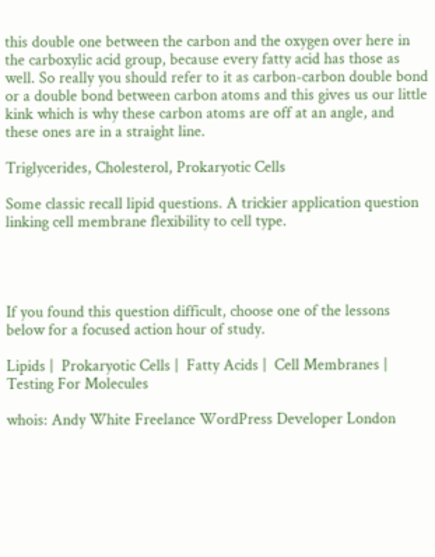this double one between the carbon and the oxygen over here in the carboxylic acid group, because every fatty acid has those as well. So really you should refer to it as carbon-carbon double bond or a double bond between carbon atoms and this gives us our little kink which is why these carbon atoms are off at an angle, and these ones are in a straight line.

Triglycerides, Cholesterol, Prokaryotic Cells

Some classic recall lipid questions. A trickier application question linking cell membrane flexibility to cell type.




If you found this question difficult, choose one of the lessons below for a focused action hour of study.

Lipids |  Prokaryotic Cells |  Fatty Acids |  Cell Membranes |  Testing For Molecules

whois: Andy White Freelance WordPress Developer London